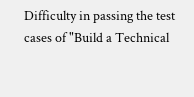Difficulty in passing the test cases of "Build a Technical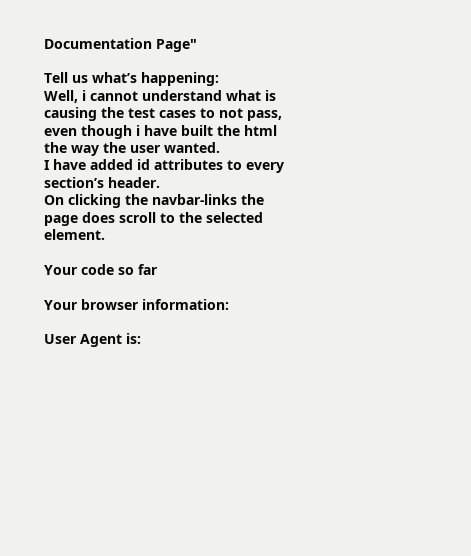Documentation Page"

Tell us what’s happening:
Well, i cannot understand what is causing the test cases to not pass, even though i have built the html the way the user wanted.
I have added id attributes to every section’s header.
On clicking the navbar-links the page does scroll to the selected element.

Your code so far

Your browser information:

User Agent is: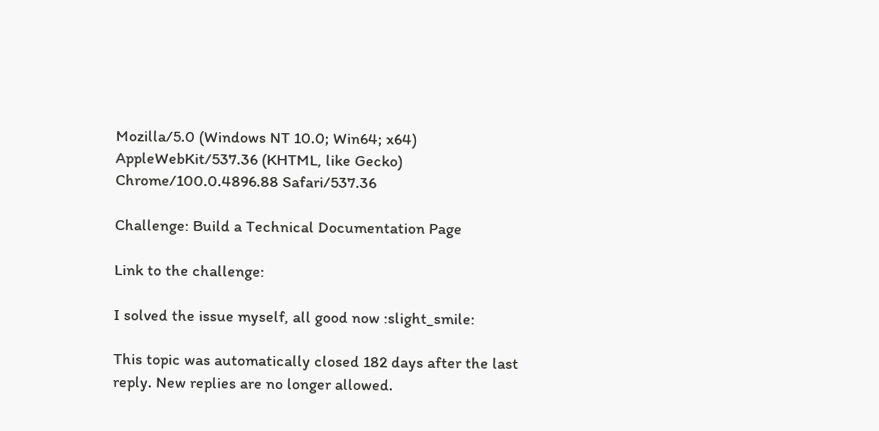Mozilla/5.0 (Windows NT 10.0; Win64; x64) AppleWebKit/537.36 (KHTML, like Gecko) Chrome/100.0.4896.88 Safari/537.36

Challenge: Build a Technical Documentation Page

Link to the challenge:

I solved the issue myself, all good now :slight_smile:

This topic was automatically closed 182 days after the last reply. New replies are no longer allowed.